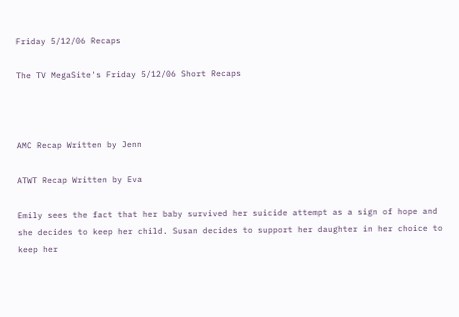Friday 5/12/06 Recaps

The TV MegaSite's Friday 5/12/06 Short Recaps



AMC Recap Written by Jenn

ATWT Recap Written by Eva

Emily sees the fact that her baby survived her suicide attempt as a sign of hope and she decides to keep her child. Susan decides to support her daughter in her choice to keep her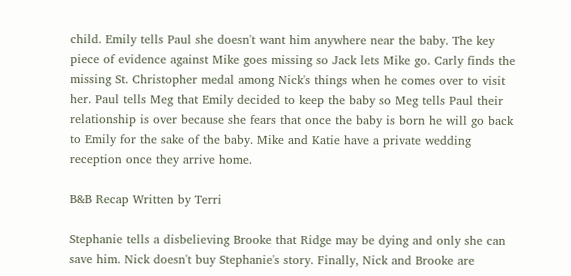child. Emily tells Paul she doesn't want him anywhere near the baby. The key piece of evidence against Mike goes missing so Jack lets Mike go. Carly finds the missing St. Christopher medal among Nick's things when he comes over to visit her. Paul tells Meg that Emily decided to keep the baby so Meg tells Paul their relationship is over because she fears that once the baby is born he will go back to Emily for the sake of the baby. Mike and Katie have a private wedding reception once they arrive home.

B&B Recap Written by Terri

Stephanie tells a disbelieving Brooke that Ridge may be dying and only she can save him. Nick doesn't buy Stephanie's story. Finally, Nick and Brooke are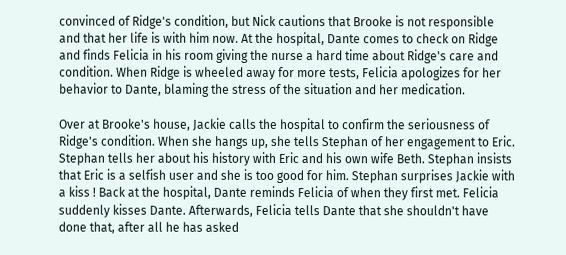convinced of Ridge's condition, but Nick cautions that Brooke is not responsible and that her life is with him now. At the hospital, Dante comes to check on Ridge and finds Felicia in his room giving the nurse a hard time about Ridge's care and condition. When Ridge is wheeled away for more tests, Felicia apologizes for her behavior to Dante, blaming the stress of the situation and her medication.

Over at Brooke's house, Jackie calls the hospital to confirm the seriousness of Ridge's condition. When she hangs up, she tells Stephan of her engagement to Eric. Stephan tells her about his history with Eric and his own wife Beth. Stephan insists that Eric is a selfish user and she is too good for him. Stephan surprises Jackie with a kiss ! Back at the hospital, Dante reminds Felicia of when they first met. Felicia suddenly kisses Dante. Afterwards, Felicia tells Dante that she shouldn't have done that, after all he has asked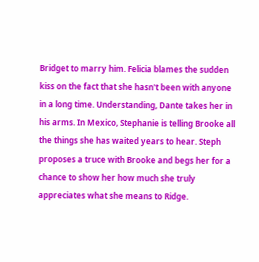Bridget to marry him. Felicia blames the sudden kiss on the fact that she hasn't been with anyone in a long time. Understanding, Dante takes her in his arms. In Mexico, Stephanie is telling Brooke all the things she has waited years to hear. Steph proposes a truce with Brooke and begs her for a chance to show her how much she truly appreciates what she means to Ridge.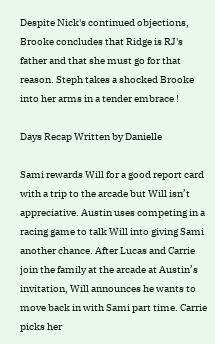Despite Nick's continued objections, Brooke concludes that Ridge is RJ's father and that she must go for that reason. Steph takes a shocked Brooke into her arms in a tender embrace !

Days Recap Written by Danielle

Sami rewards Will for a good report card with a trip to the arcade but Will isn’t appreciative. Austin uses competing in a racing game to talk Will into giving Sami another chance. After Lucas and Carrie join the family at the arcade at Austin’s invitation, Will announces he wants to move back in with Sami part time. Carrie picks her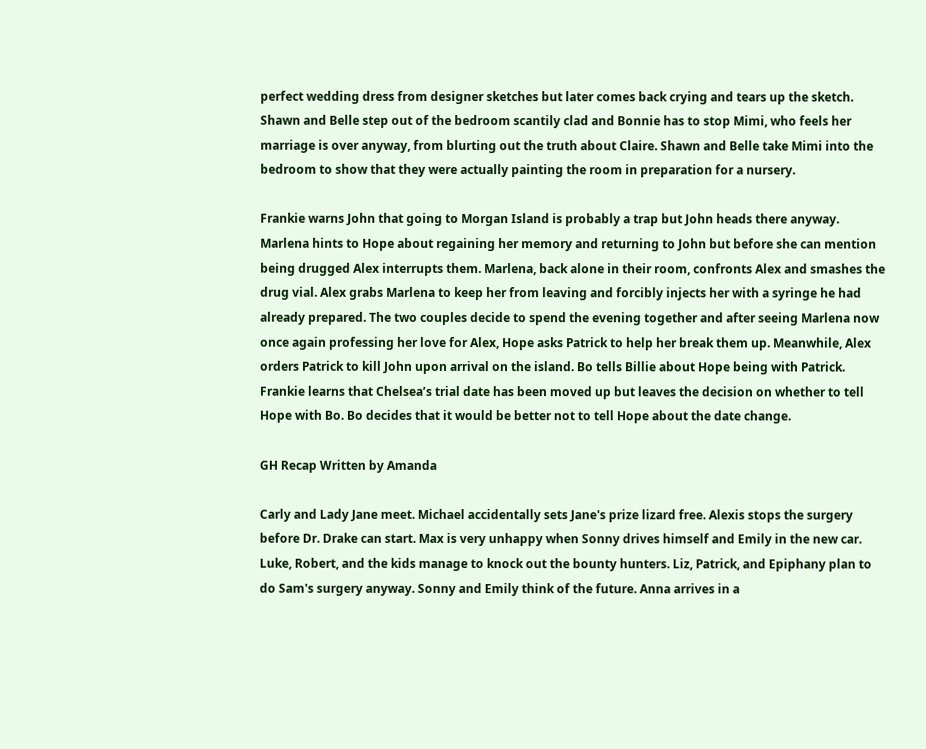perfect wedding dress from designer sketches but later comes back crying and tears up the sketch. Shawn and Belle step out of the bedroom scantily clad and Bonnie has to stop Mimi, who feels her marriage is over anyway, from blurting out the truth about Claire. Shawn and Belle take Mimi into the bedroom to show that they were actually painting the room in preparation for a nursery.

Frankie warns John that going to Morgan Island is probably a trap but John heads there anyway. Marlena hints to Hope about regaining her memory and returning to John but before she can mention being drugged Alex interrupts them. Marlena, back alone in their room, confronts Alex and smashes the drug vial. Alex grabs Marlena to keep her from leaving and forcibly injects her with a syringe he had already prepared. The two couples decide to spend the evening together and after seeing Marlena now once again professing her love for Alex, Hope asks Patrick to help her break them up. Meanwhile, Alex orders Patrick to kill John upon arrival on the island. Bo tells Billie about Hope being with Patrick. Frankie learns that Chelsea’s trial date has been moved up but leaves the decision on whether to tell Hope with Bo. Bo decides that it would be better not to tell Hope about the date change.

GH Recap Written by Amanda

Carly and Lady Jane meet. Michael accidentally sets Jane's prize lizard free. Alexis stops the surgery before Dr. Drake can start. Max is very unhappy when Sonny drives himself and Emily in the new car. Luke, Robert, and the kids manage to knock out the bounty hunters. Liz, Patrick, and Epiphany plan to do Sam's surgery anyway. Sonny and Emily think of the future. Anna arrives in a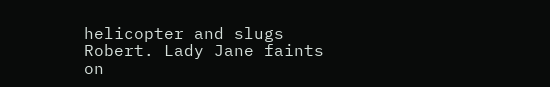helicopter and slugs Robert. Lady Jane faints on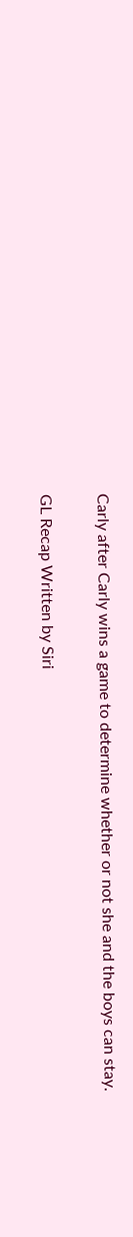Carly after Carly wins a game to determine whether or not she and the boys can stay.

GL Recap Written by Siri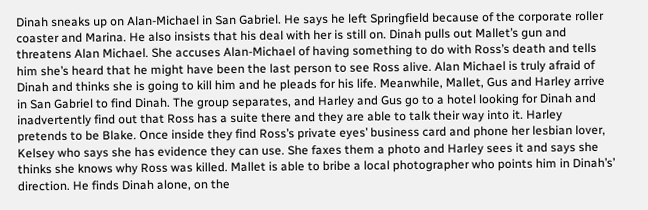Dinah sneaks up on Alan-Michael in San Gabriel. He says he left Springfield because of the corporate roller coaster and Marina. He also insists that his deal with her is still on. Dinah pulls out Mallet’s gun and threatens Alan Michael. She accuses Alan-Michael of having something to do with Ross’s death and tells him she’s heard that he might have been the last person to see Ross alive. Alan Michael is truly afraid of Dinah and thinks she is going to kill him and he pleads for his life. Meanwhile, Mallet, Gus and Harley arrive in San Gabriel to find Dinah. The group separates, and Harley and Gus go to a hotel looking for Dinah and inadvertently find out that Ross has a suite there and they are able to talk their way into it. Harley pretends to be Blake. Once inside they find Ross’s private eyes’ business card and phone her lesbian lover, Kelsey who says she has evidence they can use. She faxes them a photo and Harley sees it and says she thinks she knows why Ross was killed. Mallet is able to bribe a local photographer who points him in Dinah’s’ direction. He finds Dinah alone, on the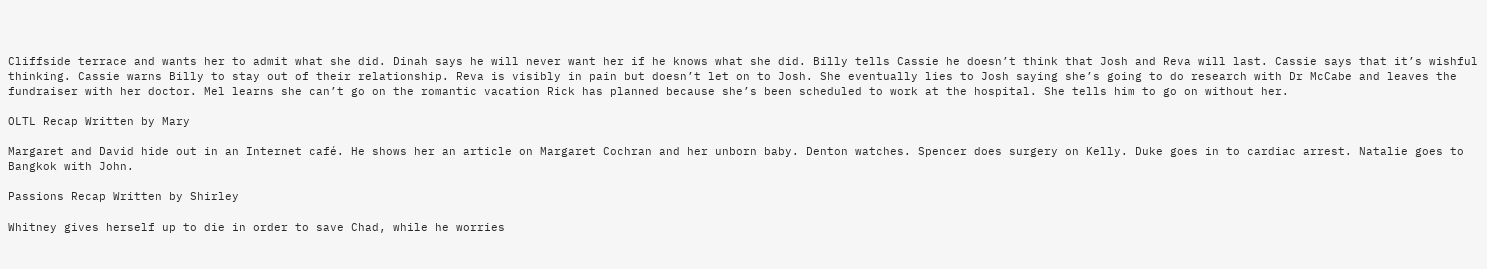Cliffside terrace and wants her to admit what she did. Dinah says he will never want her if he knows what she did. Billy tells Cassie he doesn’t think that Josh and Reva will last. Cassie says that it’s wishful thinking. Cassie warns Billy to stay out of their relationship. Reva is visibly in pain but doesn’t let on to Josh. She eventually lies to Josh saying she’s going to do research with Dr McCabe and leaves the fundraiser with her doctor. Mel learns she can’t go on the romantic vacation Rick has planned because she’s been scheduled to work at the hospital. She tells him to go on without her.

OLTL Recap Written by Mary

Margaret and David hide out in an Internet café. He shows her an article on Margaret Cochran and her unborn baby. Denton watches. Spencer does surgery on Kelly. Duke goes in to cardiac arrest. Natalie goes to Bangkok with John.

Passions Recap Written by Shirley

Whitney gives herself up to die in order to save Chad, while he worries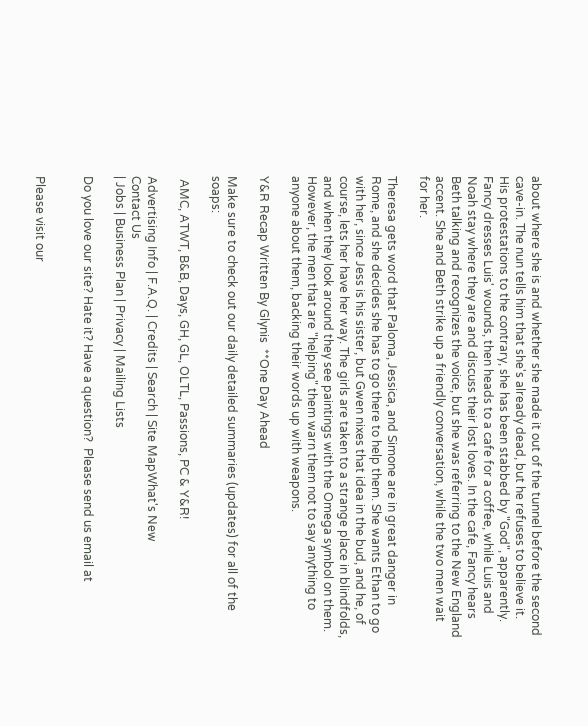about where she is and whether she made it out of the tunnel before the second cave-in. The nun tells him that she's already dead, but he refuses to believe it. His protestations to the contrary, she has been stabbed by "God", apparently. Fancy dresses Luis' wounds, then heads to a cafe for a coffee, while Luis and Noah stay where they are and discuss their lost loves. In the cafe, Fancy hears Beth talking and recognizes the voice, but she was referring to the New England accent. She and Beth strike up a friendly conversation, while the two men wait for her.

Theresa gets word that Paloma, Jessica, and Simone are in great danger in Rome, and she decides she has to go there to help them. She wants Ethan to go with her, since Jess is his sister, but Gwen nixes that idea in the bud, and he, of course, lets her have her way. The girls are taken to a strange place in blindfolds, and when they look around they see paintings with the Omega symbol on them. However, the men that are "helping" them warn them not to say anything to anyone about them, backing their words up with weapons.

Y&R Recap Written By Glynis  **One Day Ahead

Make sure to check out our daily detailed summaries (updates) for all of the soaps:

 AMC, ATWT, B&B, Days, GH, GL, OLTL, Passions, PC & Y&R!

Advertising Info | F.A.Q. | Credits | Search | Site MapWhat's New
Contact Us
| Jobs | Business Plan | Privacy | Mailing Lists

Do you love our site? Hate it? Have a question?  Please send us email at


Please visit our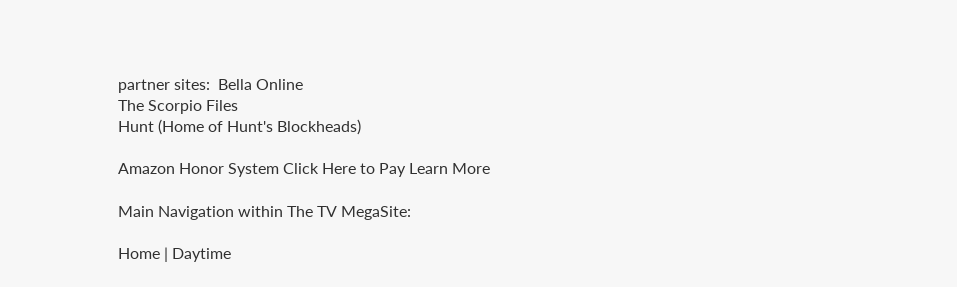partner sites:  Bella Online
The Scorpio Files
Hunt (Home of Hunt's Blockheads)

Amazon Honor System Click Here to Pay Learn More

Main Navigation within The TV MegaSite:

Home | Daytime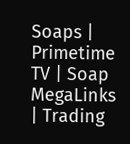Soaps | Primetime TV | Soap MegaLinks | Trading